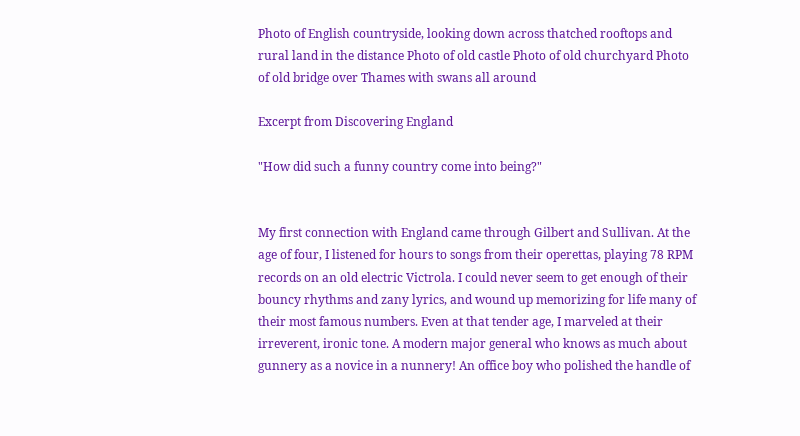Photo of English countryside, looking down across thatched rooftops and rural land in the distance Photo of old castle Photo of old churchyard Photo of old bridge over Thames with swans all around

Excerpt from Discovering England

"How did such a funny country come into being?"


My first connection with England came through Gilbert and Sullivan. At the age of four, I listened for hours to songs from their operettas, playing 78 RPM records on an old electric Victrola. I could never seem to get enough of their bouncy rhythms and zany lyrics, and wound up memorizing for life many of their most famous numbers. Even at that tender age, I marveled at their irreverent, ironic tone. A modern major general who knows as much about gunnery as a novice in a nunnery! An office boy who polished the handle of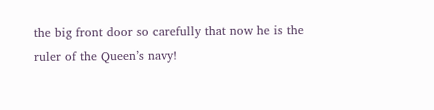the big front door so carefully that now he is the ruler of the Queen’s navy!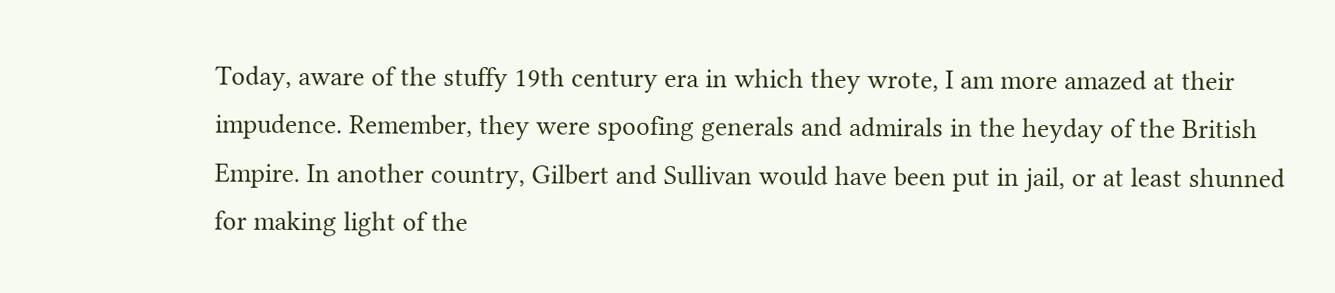Today, aware of the stuffy 19th century era in which they wrote, I am more amazed at their impudence. Remember, they were spoofing generals and admirals in the heyday of the British Empire. In another country, Gilbert and Sullivan would have been put in jail, or at least shunned for making light of the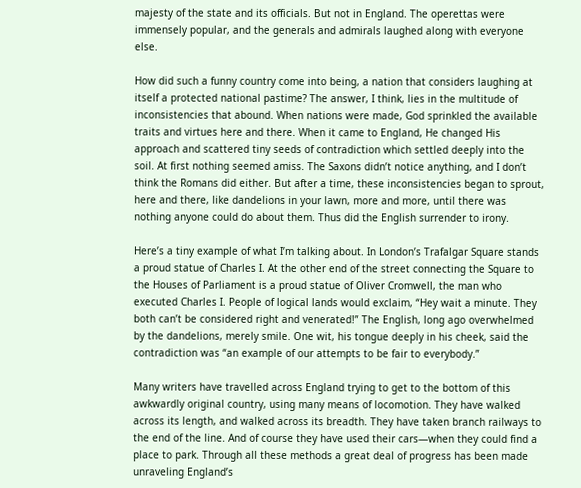majesty of the state and its officials. But not in England. The operettas were immensely popular, and the generals and admirals laughed along with everyone else.

How did such a funny country come into being, a nation that considers laughing at itself a protected national pastime? The answer, I think, lies in the multitude of inconsistencies that abound. When nations were made, God sprinkled the available traits and virtues here and there. When it came to England, He changed His approach and scattered tiny seeds of contradiction which settled deeply into the soil. At first nothing seemed amiss. The Saxons didn’t notice anything, and I don’t think the Romans did either. But after a time, these inconsistencies began to sprout, here and there, like dandelions in your lawn, more and more, until there was nothing anyone could do about them. Thus did the English surrender to irony.

Here’s a tiny example of what I’m talking about. In London’s Trafalgar Square stands a proud statue of Charles I. At the other end of the street connecting the Square to the Houses of Parliament is a proud statue of Oliver Cromwell, the man who executed Charles I. People of logical lands would exclaim, “Hey wait a minute. They both can’t be considered right and venerated!” The English, long ago overwhelmed by the dandelions, merely smile. One wit, his tongue deeply in his cheek, said the contradiction was “an example of our attempts to be fair to everybody.”

Many writers have travelled across England trying to get to the bottom of this awkwardly original country, using many means of locomotion. They have walked across its length, and walked across its breadth. They have taken branch railways to the end of the line. And of course they have used their cars—when they could find a place to park. Through all these methods a great deal of progress has been made unraveling England’s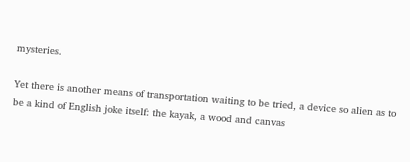mysteries.

Yet there is another means of transportation waiting to be tried, a device so alien as to be a kind of English joke itself: the kayak, a wood and canvas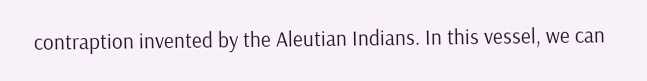contraption invented by the Aleutian Indians. In this vessel, we can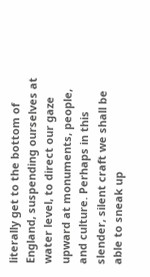literally get to the bottom of England, suspending ourselves at water level, to direct our gaze upward at monuments, people, and culture. Perhaps in this slender, silent craft we shall be able to sneak up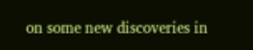on some new discoveries in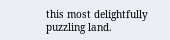this most delightfully puzzling land.